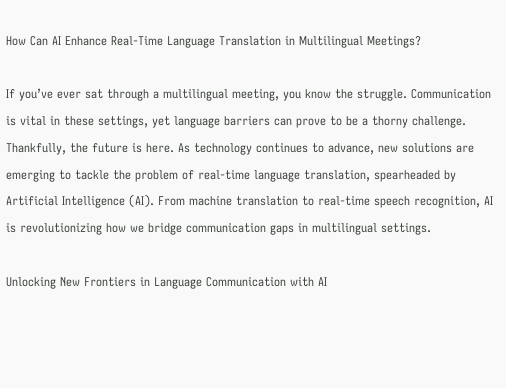How Can AI Enhance Real-Time Language Translation in Multilingual Meetings?

If you’ve ever sat through a multilingual meeting, you know the struggle. Communication is vital in these settings, yet language barriers can prove to be a thorny challenge. Thankfully, the future is here. As technology continues to advance, new solutions are emerging to tackle the problem of real-time language translation, spearheaded by Artificial Intelligence (AI). From machine translation to real-time speech recognition, AI is revolutionizing how we bridge communication gaps in multilingual settings.

Unlocking New Frontiers in Language Communication with AI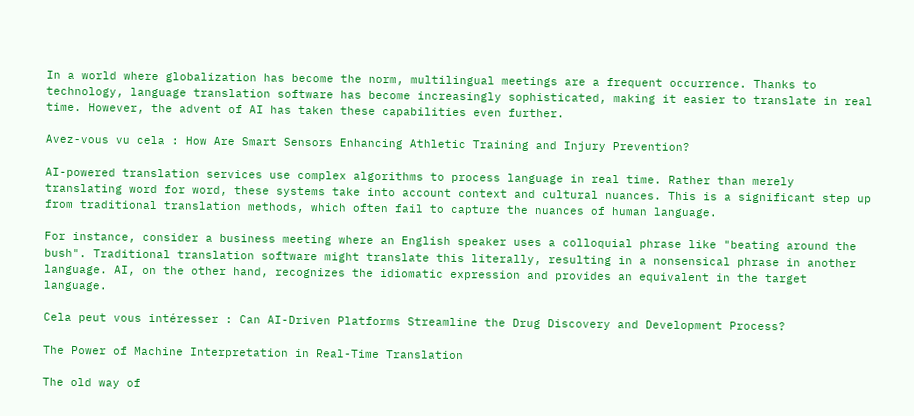In a world where globalization has become the norm, multilingual meetings are a frequent occurrence. Thanks to technology, language translation software has become increasingly sophisticated, making it easier to translate in real time. However, the advent of AI has taken these capabilities even further.

Avez-vous vu cela : How Are Smart Sensors Enhancing Athletic Training and Injury Prevention?

AI-powered translation services use complex algorithms to process language in real time. Rather than merely translating word for word, these systems take into account context and cultural nuances. This is a significant step up from traditional translation methods, which often fail to capture the nuances of human language.

For instance, consider a business meeting where an English speaker uses a colloquial phrase like "beating around the bush". Traditional translation software might translate this literally, resulting in a nonsensical phrase in another language. AI, on the other hand, recognizes the idiomatic expression and provides an equivalent in the target language.

Cela peut vous intéresser : Can AI-Driven Platforms Streamline the Drug Discovery and Development Process?

The Power of Machine Interpretation in Real-Time Translation

The old way of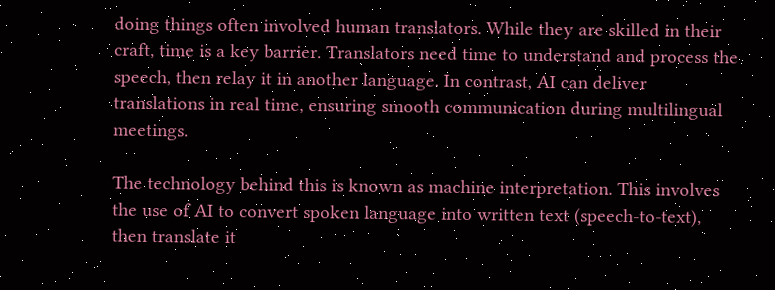doing things often involved human translators. While they are skilled in their craft, time is a key barrier. Translators need time to understand and process the speech, then relay it in another language. In contrast, AI can deliver translations in real time, ensuring smooth communication during multilingual meetings.

The technology behind this is known as machine interpretation. This involves the use of AI to convert spoken language into written text (speech-to-text), then translate it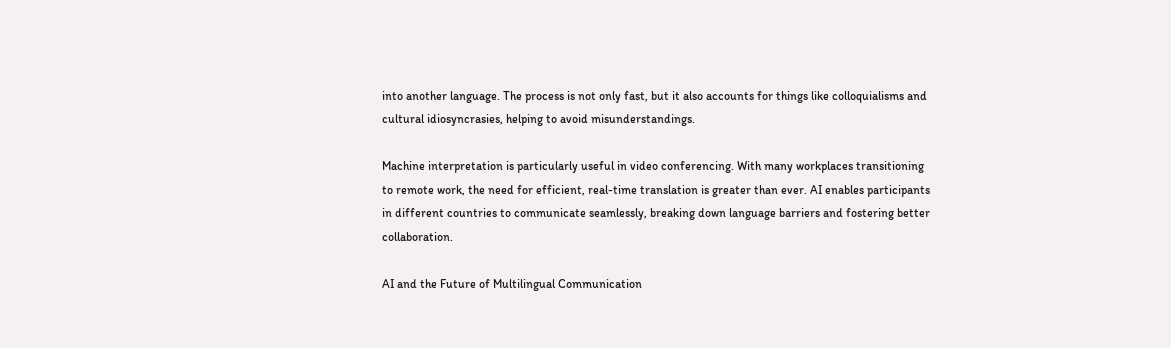into another language. The process is not only fast, but it also accounts for things like colloquialisms and cultural idiosyncrasies, helping to avoid misunderstandings.

Machine interpretation is particularly useful in video conferencing. With many workplaces transitioning to remote work, the need for efficient, real-time translation is greater than ever. AI enables participants in different countries to communicate seamlessly, breaking down language barriers and fostering better collaboration.

AI and the Future of Multilingual Communication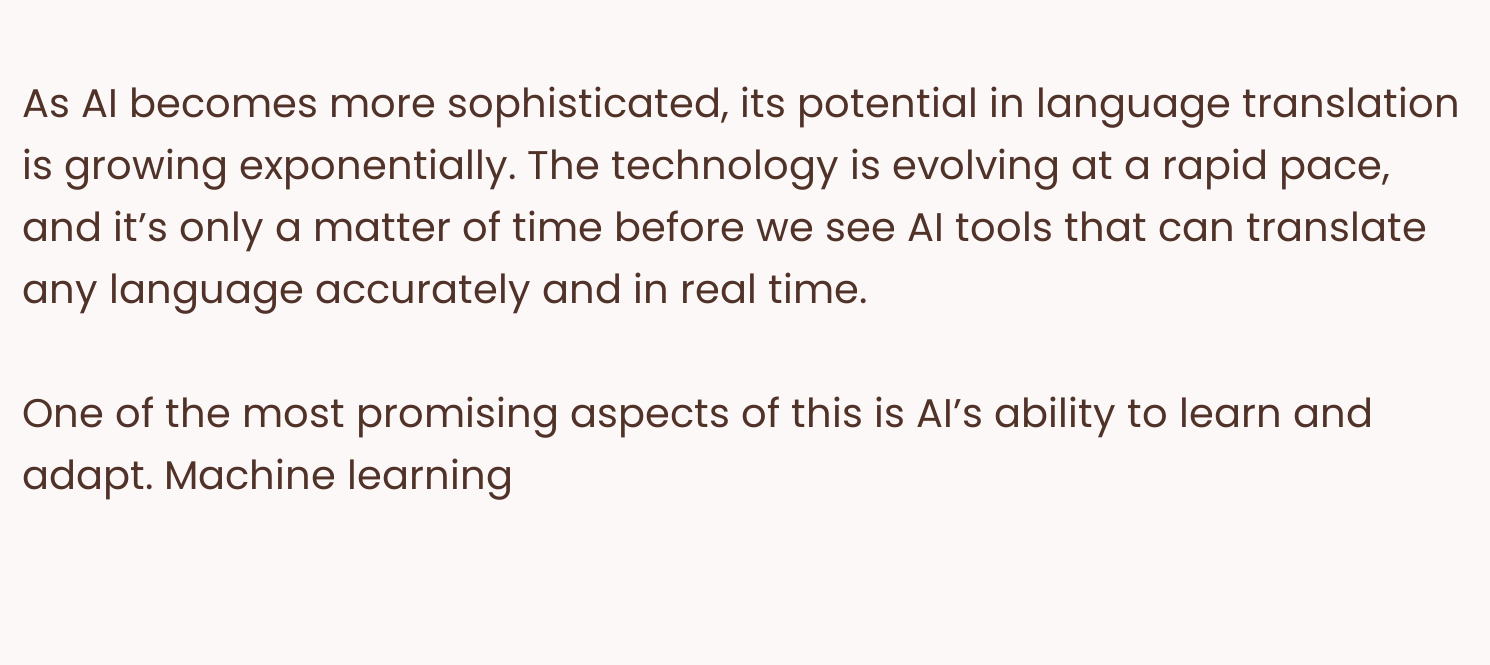As AI becomes more sophisticated, its potential in language translation is growing exponentially. The technology is evolving at a rapid pace, and it’s only a matter of time before we see AI tools that can translate any language accurately and in real time.

One of the most promising aspects of this is AI’s ability to learn and adapt. Machine learning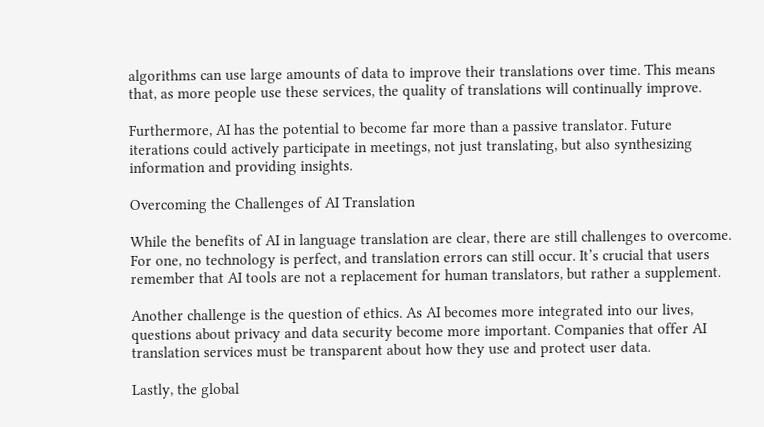algorithms can use large amounts of data to improve their translations over time. This means that, as more people use these services, the quality of translations will continually improve.

Furthermore, AI has the potential to become far more than a passive translator. Future iterations could actively participate in meetings, not just translating, but also synthesizing information and providing insights.

Overcoming the Challenges of AI Translation

While the benefits of AI in language translation are clear, there are still challenges to overcome. For one, no technology is perfect, and translation errors can still occur. It’s crucial that users remember that AI tools are not a replacement for human translators, but rather a supplement.

Another challenge is the question of ethics. As AI becomes more integrated into our lives, questions about privacy and data security become more important. Companies that offer AI translation services must be transparent about how they use and protect user data.

Lastly, the global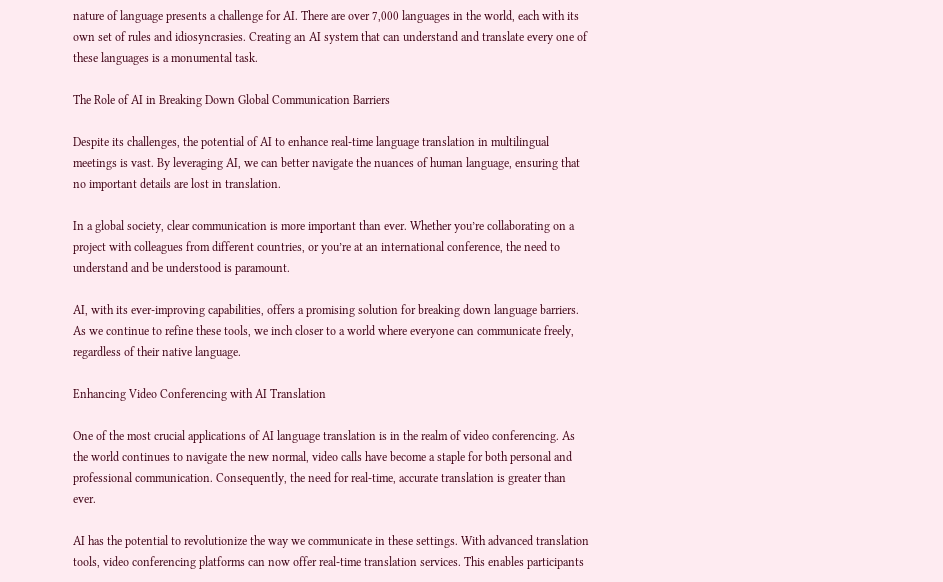nature of language presents a challenge for AI. There are over 7,000 languages in the world, each with its own set of rules and idiosyncrasies. Creating an AI system that can understand and translate every one of these languages is a monumental task.

The Role of AI in Breaking Down Global Communication Barriers

Despite its challenges, the potential of AI to enhance real-time language translation in multilingual meetings is vast. By leveraging AI, we can better navigate the nuances of human language, ensuring that no important details are lost in translation.

In a global society, clear communication is more important than ever. Whether you’re collaborating on a project with colleagues from different countries, or you’re at an international conference, the need to understand and be understood is paramount.

AI, with its ever-improving capabilities, offers a promising solution for breaking down language barriers. As we continue to refine these tools, we inch closer to a world where everyone can communicate freely, regardless of their native language.

Enhancing Video Conferencing with AI Translation

One of the most crucial applications of AI language translation is in the realm of video conferencing. As the world continues to navigate the new normal, video calls have become a staple for both personal and professional communication. Consequently, the need for real-time, accurate translation is greater than ever.

AI has the potential to revolutionize the way we communicate in these settings. With advanced translation tools, video conferencing platforms can now offer real-time translation services. This enables participants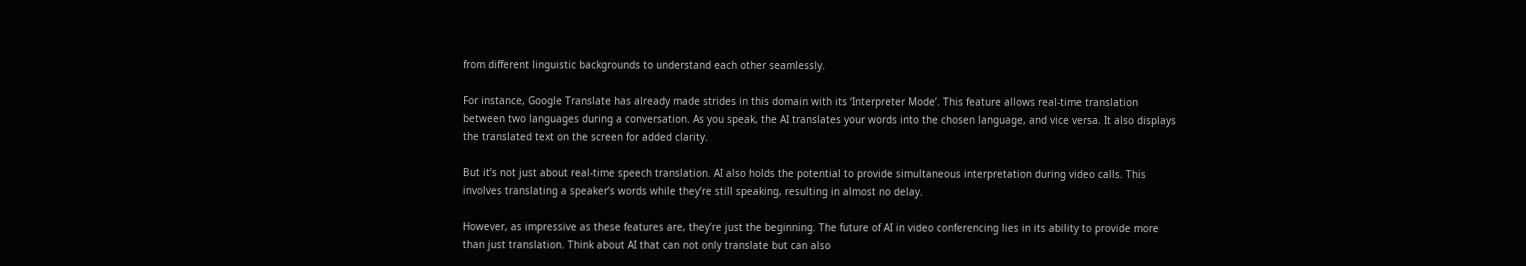from different linguistic backgrounds to understand each other seamlessly.

For instance, Google Translate has already made strides in this domain with its ‘Interpreter Mode’. This feature allows real-time translation between two languages during a conversation. As you speak, the AI translates your words into the chosen language, and vice versa. It also displays the translated text on the screen for added clarity.

But it’s not just about real-time speech translation. AI also holds the potential to provide simultaneous interpretation during video calls. This involves translating a speaker’s words while they’re still speaking, resulting in almost no delay.

However, as impressive as these features are, they’re just the beginning. The future of AI in video conferencing lies in its ability to provide more than just translation. Think about AI that can not only translate but can also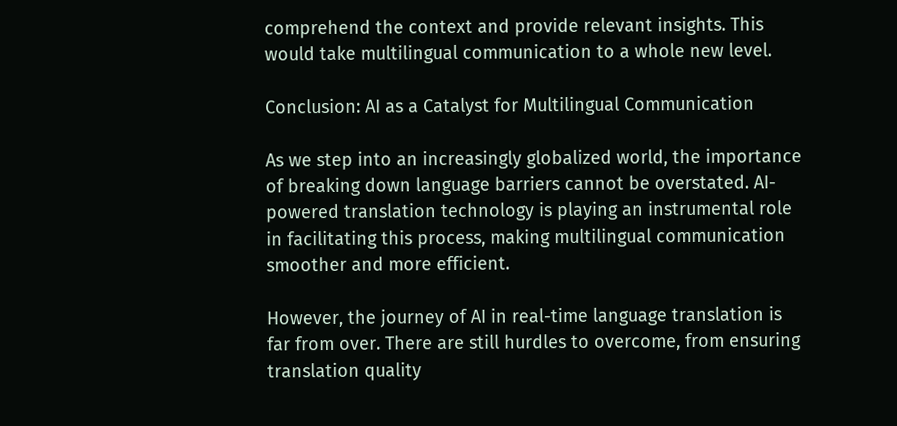comprehend the context and provide relevant insights. This would take multilingual communication to a whole new level.

Conclusion: AI as a Catalyst for Multilingual Communication

As we step into an increasingly globalized world, the importance of breaking down language barriers cannot be overstated. AI-powered translation technology is playing an instrumental role in facilitating this process, making multilingual communication smoother and more efficient.

However, the journey of AI in real-time language translation is far from over. There are still hurdles to overcome, from ensuring translation quality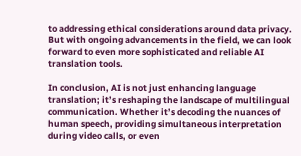to addressing ethical considerations around data privacy. But with ongoing advancements in the field, we can look forward to even more sophisticated and reliable AI translation tools.

In conclusion, AI is not just enhancing language translation; it’s reshaping the landscape of multilingual communication. Whether it’s decoding the nuances of human speech, providing simultaneous interpretation during video calls, or even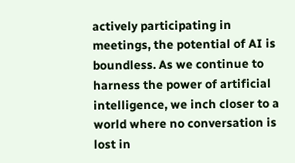actively participating in meetings, the potential of AI is boundless. As we continue to harness the power of artificial intelligence, we inch closer to a world where no conversation is lost in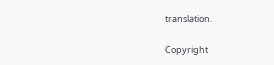translation.

Copyright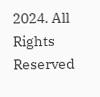2024. All Rights Reserved